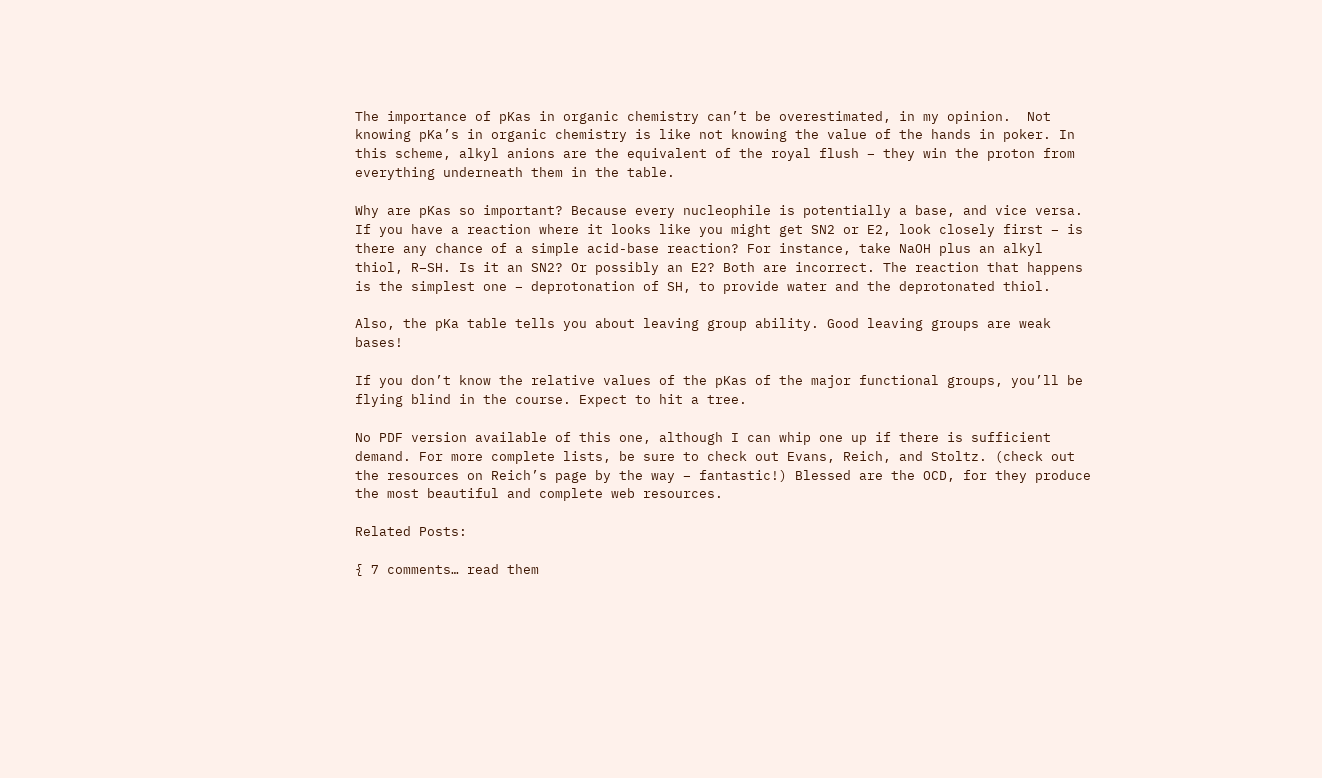The importance of pKas in organic chemistry can’t be overestimated, in my opinion.  Not knowing pKa’s in organic chemistry is like not knowing the value of the hands in poker. In this scheme, alkyl anions are the equivalent of the royal flush – they win the proton from everything underneath them in the table.

Why are pKas so important? Because every nucleophile is potentially a base, and vice versa. If you have a reaction where it looks like you might get SN2 or E2, look closely first – is there any chance of a simple acid-base reaction? For instance, take NaOH plus an alkyl thiol, R–SH. Is it an SN2? Or possibly an E2? Both are incorrect. The reaction that happens is the simplest one – deprotonation of SH, to provide water and the deprotonated thiol.

Also, the pKa table tells you about leaving group ability. Good leaving groups are weak bases!

If you don’t know the relative values of the pKas of the major functional groups, you’ll be flying blind in the course. Expect to hit a tree.

No PDF version available of this one, although I can whip one up if there is sufficient demand. For more complete lists, be sure to check out Evans, Reich, and Stoltz. (check out the resources on Reich’s page by the way – fantastic!) Blessed are the OCD, for they produce the most beautiful and complete web resources.

Related Posts:

{ 7 comments… read them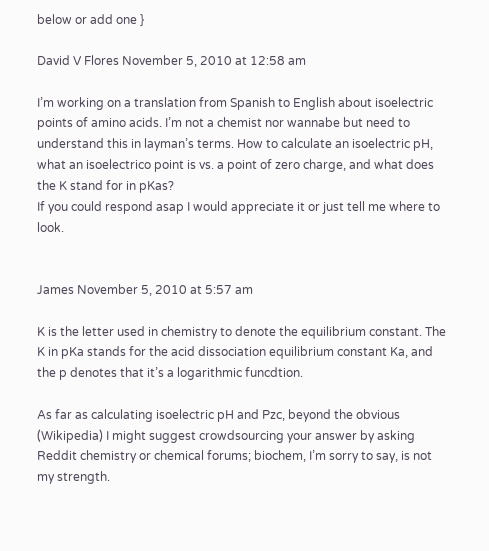below or add one }

David V Flores November 5, 2010 at 12:58 am

I’m working on a translation from Spanish to English about isoelectric points of amino acids. I’m not a chemist nor wannabe but need to understand this in layman’s terms. How to calculate an isoelectric pH, what an isoelectrico point is vs. a point of zero charge, and what does the K stand for in pKas?
If you could respond asap I would appreciate it or just tell me where to look.


James November 5, 2010 at 5:57 am

K is the letter used in chemistry to denote the equilibrium constant. The K in pKa stands for the acid dissociation equilibrium constant Ka, and the p denotes that it’s a logarithmic funcdtion.

As far as calculating isoelectric pH and Pzc, beyond the obvious (Wikipedia) I might suggest crowdsourcing your answer by asking Reddit chemistry or chemical forums; biochem, I’m sorry to say, is not my strength.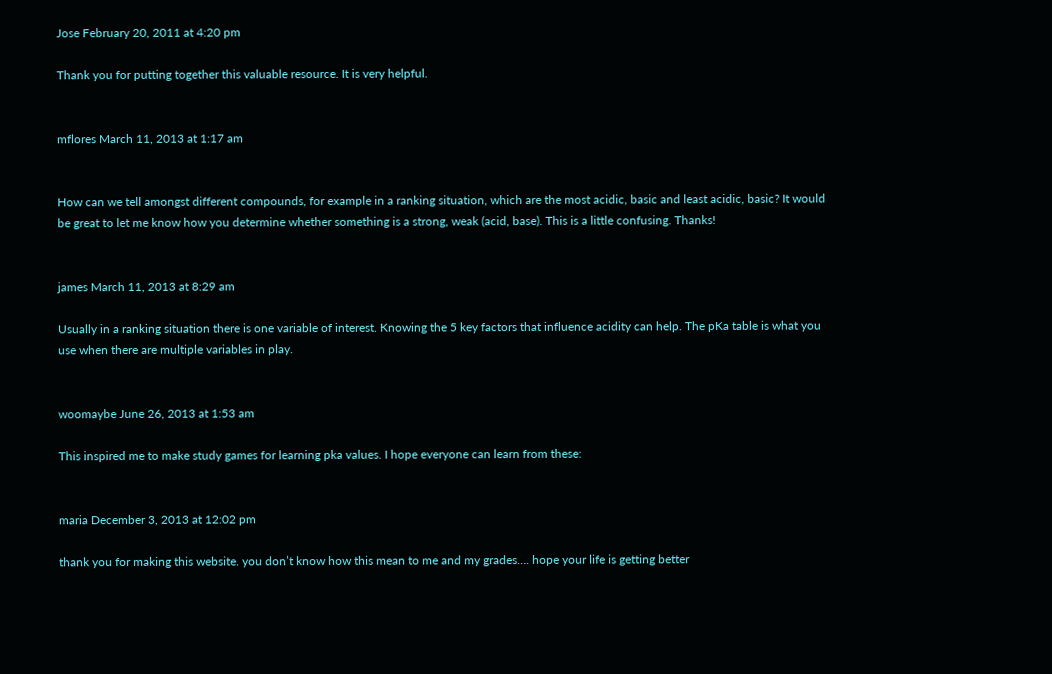Jose February 20, 2011 at 4:20 pm

Thank you for putting together this valuable resource. It is very helpful.


mflores March 11, 2013 at 1:17 am


How can we tell amongst different compounds, for example in a ranking situation, which are the most acidic, basic and least acidic, basic? It would be great to let me know how you determine whether something is a strong, weak (acid, base). This is a little confusing. Thanks!


james March 11, 2013 at 8:29 am

Usually in a ranking situation there is one variable of interest. Knowing the 5 key factors that influence acidity can help. The pKa table is what you use when there are multiple variables in play.


woomaybe June 26, 2013 at 1:53 am

This inspired me to make study games for learning pka values. I hope everyone can learn from these:


maria December 3, 2013 at 12:02 pm

thank you for making this website. you don’t know how this mean to me and my grades…. hope your life is getting better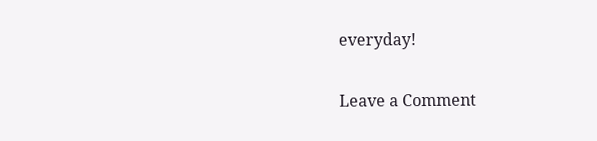everyday!


Leave a Comment